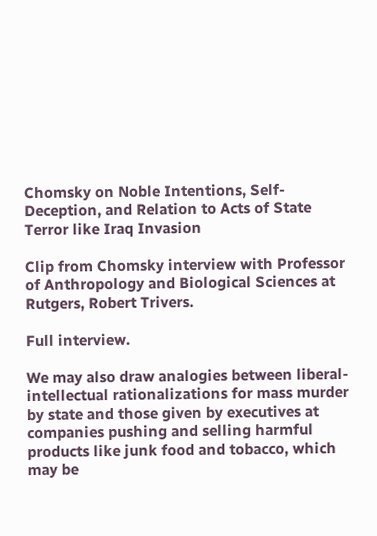Chomsky on Noble Intentions, Self-Deception, and Relation to Acts of State Terror like Iraq Invasion

Clip from Chomsky interview with Professor of Anthropology and Biological Sciences at Rutgers, Robert Trivers.

Full interview.

We may also draw analogies between liberal-intellectual rationalizations for mass murder by state and those given by executives at companies pushing and selling harmful products like junk food and tobacco, which may be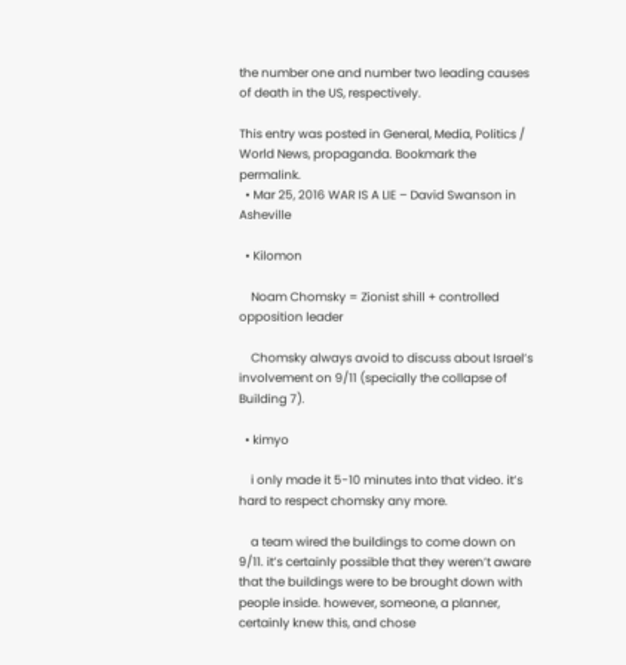the number one and number two leading causes of death in the US, respectively.

This entry was posted in General, Media, Politics / World News, propaganda. Bookmark the permalink.
  • Mar 25, 2016 WAR IS A LIE – David Swanson in Asheville

  • Kilomon

    Noam Chomsky = Zionist shill + controlled opposition leader

    Chomsky always avoid to discuss about Israel’s involvement on 9/11 (specially the collapse of Building 7).

  • kimyo

    i only made it 5-10 minutes into that video. it’s hard to respect chomsky any more.

    a team wired the buildings to come down on 9/11. it’s certainly possible that they weren’t aware that the buildings were to be brought down with people inside. however, someone, a planner, certainly knew this, and chose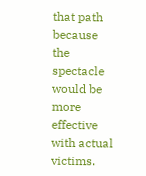that path because the spectacle would be more effective with actual victims.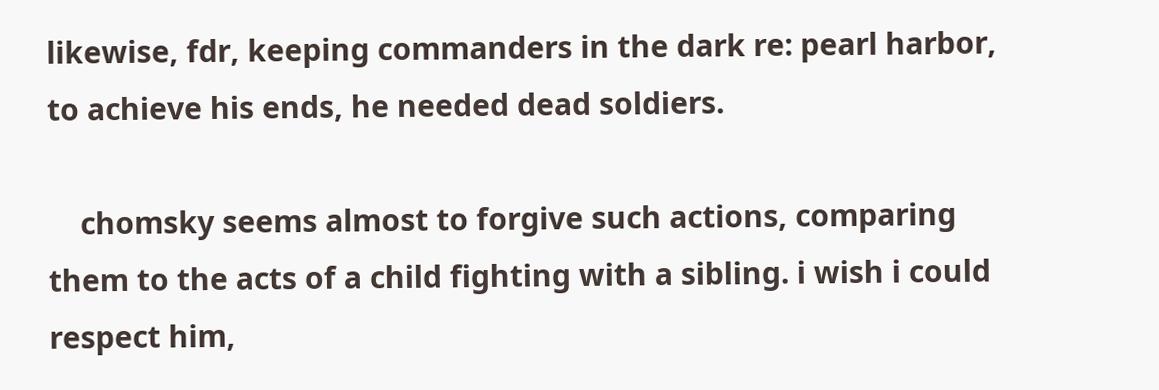likewise, fdr, keeping commanders in the dark re: pearl harbor, to achieve his ends, he needed dead soldiers.

    chomsky seems almost to forgive such actions, comparing them to the acts of a child fighting with a sibling. i wish i could respect him,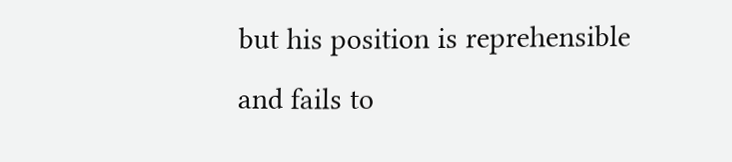but his position is reprehensible and fails to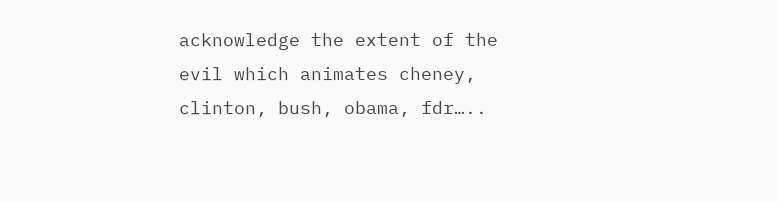acknowledge the extent of the evil which animates cheney, clinton, bush, obama, fdr…..